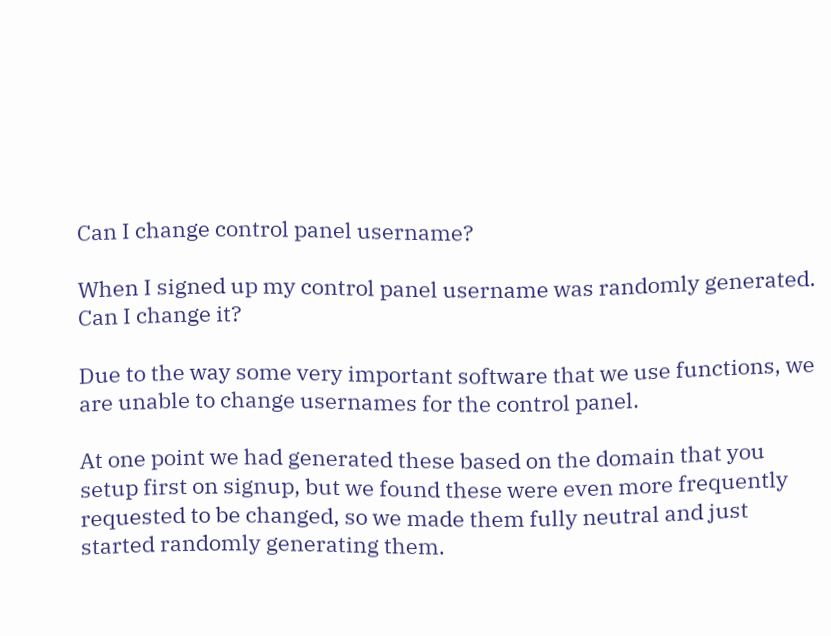Can I change control panel username?

When I signed up my control panel username was randomly generated. Can I change it?

Due to the way some very important software that we use functions, we are unable to change usernames for the control panel.

At one point we had generated these based on the domain that you setup first on signup, but we found these were even more frequently requested to be changed, so we made them fully neutral and just started randomly generating them.